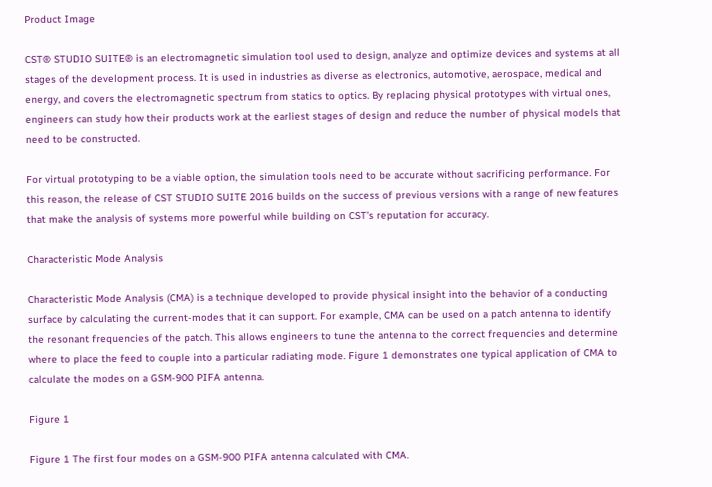Product Image

CST® STUDIO SUITE® is an electromagnetic simulation tool used to design, analyze and optimize devices and systems at all stages of the development process. It is used in industries as diverse as electronics, automotive, aerospace, medical and energy, and covers the electromagnetic spectrum from statics to optics. By replacing physical prototypes with virtual ones, engineers can study how their products work at the earliest stages of design and reduce the number of physical models that need to be constructed.

For virtual prototyping to be a viable option, the simulation tools need to be accurate without sacrificing performance. For this reason, the release of CST STUDIO SUITE 2016 builds on the success of previous versions with a range of new features that make the analysis of systems more powerful while building on CST’s reputation for accuracy.

Characteristic Mode Analysis

Characteristic Mode Analysis (CMA) is a technique developed to provide physical insight into the behavior of a conducting surface by calculating the current-modes that it can support. For example, CMA can be used on a patch antenna to identify the resonant frequencies of the patch. This allows engineers to tune the antenna to the correct frequencies and determine where to place the feed to couple into a particular radiating mode. Figure 1 demonstrates one typical application of CMA to calculate the modes on a GSM-900 PIFA antenna.

Figure 1

Figure 1 The first four modes on a GSM-900 PIFA antenna calculated with CMA.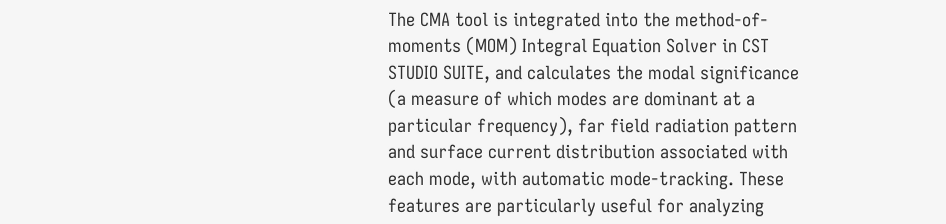The CMA tool is integrated into the method-of-moments (MOM) Integral Equation Solver in CST STUDIO SUITE, and calculates the modal significance (a measure of which modes are dominant at a particular frequency), far field radiation pattern and surface current distribution associated with each mode, with automatic mode-tracking. These features are particularly useful for analyzing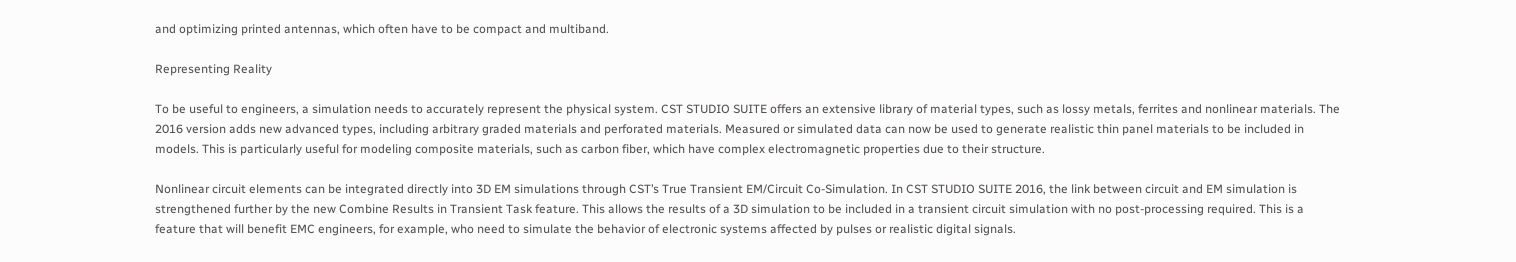and optimizing printed antennas, which often have to be compact and multiband.

Representing Reality

To be useful to engineers, a simulation needs to accurately represent the physical system. CST STUDIO SUITE offers an extensive library of material types, such as lossy metals, ferrites and nonlinear materials. The 2016 version adds new advanced types, including arbitrary graded materials and perforated materials. Measured or simulated data can now be used to generate realistic thin panel materials to be included in models. This is particularly useful for modeling composite materials, such as carbon fiber, which have complex electromagnetic properties due to their structure.

Nonlinear circuit elements can be integrated directly into 3D EM simulations through CST’s True Transient EM/Circuit Co-Simulation. In CST STUDIO SUITE 2016, the link between circuit and EM simulation is strengthened further by the new Combine Results in Transient Task feature. This allows the results of a 3D simulation to be included in a transient circuit simulation with no post-processing required. This is a feature that will benefit EMC engineers, for example, who need to simulate the behavior of electronic systems affected by pulses or realistic digital signals.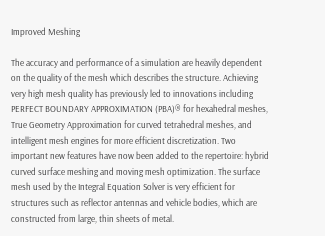Improved Meshing

The accuracy and performance of a simulation are heavily dependent on the quality of the mesh which describes the structure. Achieving very high mesh quality has previously led to innovations including PERFECT BOUNDARY APPROXIMATION (PBA)® for hexahedral meshes, True Geometry Approximation for curved tetrahedral meshes, and intelligent mesh engines for more efficient discretization. Two important new features have now been added to the repertoire: hybrid curved surface meshing and moving mesh optimization. The surface mesh used by the Integral Equation Solver is very efficient for structures such as reflector antennas and vehicle bodies, which are constructed from large, thin sheets of metal.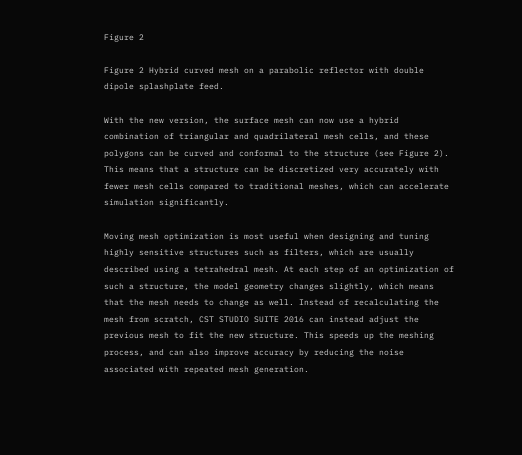Figure 2

Figure 2 Hybrid curved mesh on a parabolic reflector with double dipole splashplate feed.

With the new version, the surface mesh can now use a hybrid combination of triangular and quadrilateral mesh cells, and these polygons can be curved and conformal to the structure (see Figure 2). This means that a structure can be discretized very accurately with fewer mesh cells compared to traditional meshes, which can accelerate simulation significantly.

Moving mesh optimization is most useful when designing and tuning highly sensitive structures such as filters, which are usually described using a tetrahedral mesh. At each step of an optimization of such a structure, the model geometry changes slightly, which means that the mesh needs to change as well. Instead of recalculating the mesh from scratch, CST STUDIO SUITE 2016 can instead adjust the previous mesh to fit the new structure. This speeds up the meshing process, and can also improve accuracy by reducing the noise associated with repeated mesh generation.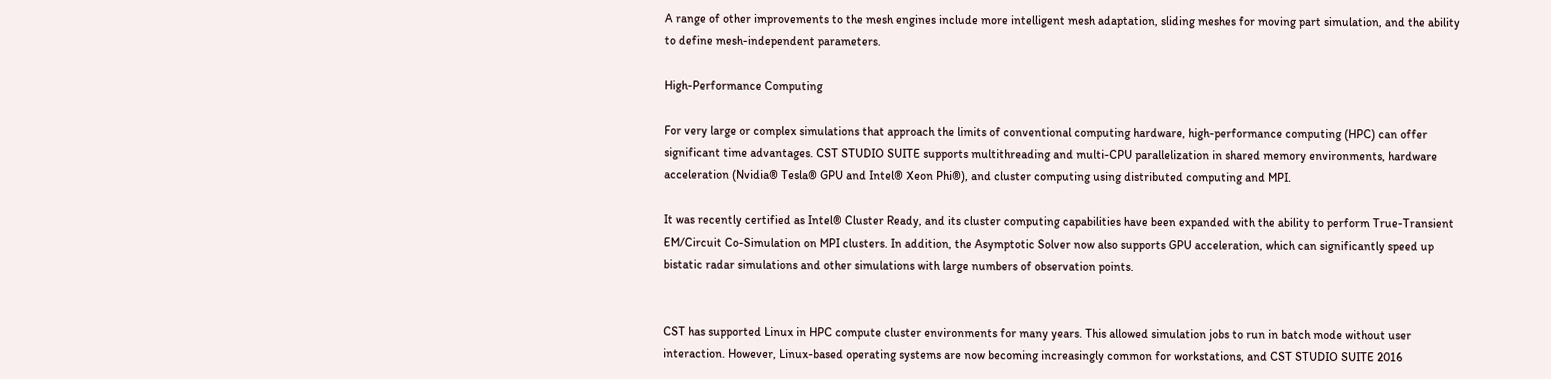A range of other improvements to the mesh engines include more intelligent mesh adaptation, sliding meshes for moving part simulation, and the ability to define mesh-independent parameters.

High-Performance Computing

For very large or complex simulations that approach the limits of conventional computing hardware, high-performance computing (HPC) can offer significant time advantages. CST STUDIO SUITE supports multithreading and multi-CPU parallelization in shared memory environments, hardware acceleration (Nvidia® Tesla® GPU and Intel® Xeon Phi®), and cluster computing using distributed computing and MPI.

It was recently certified as Intel® Cluster Ready, and its cluster computing capabilities have been expanded with the ability to perform True-Transient EM/Circuit Co-Simulation on MPI clusters. In addition, the Asymptotic Solver now also supports GPU acceleration, which can significantly speed up bistatic radar simulations and other simulations with large numbers of observation points.


CST has supported Linux in HPC compute cluster environments for many years. This allowed simulation jobs to run in batch mode without user interaction. However, Linux-based operating systems are now becoming increasingly common for workstations, and CST STUDIO SUITE 2016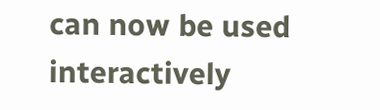can now be used interactively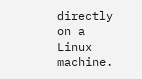directly on a Linux machine.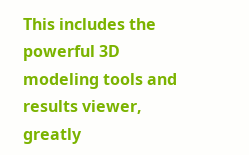This includes the powerful 3D modeling tools and results viewer, greatly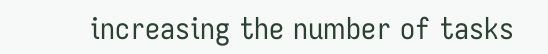increasing the number of tasks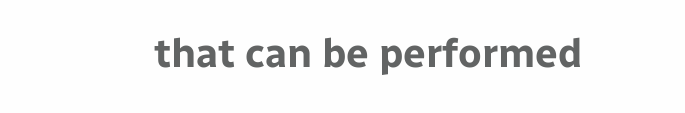that can be performed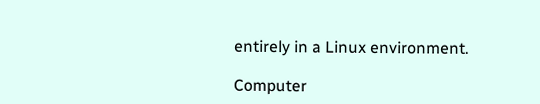entirely in a Linux environment.

Computer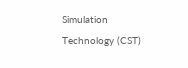Simulation Technology (CST)